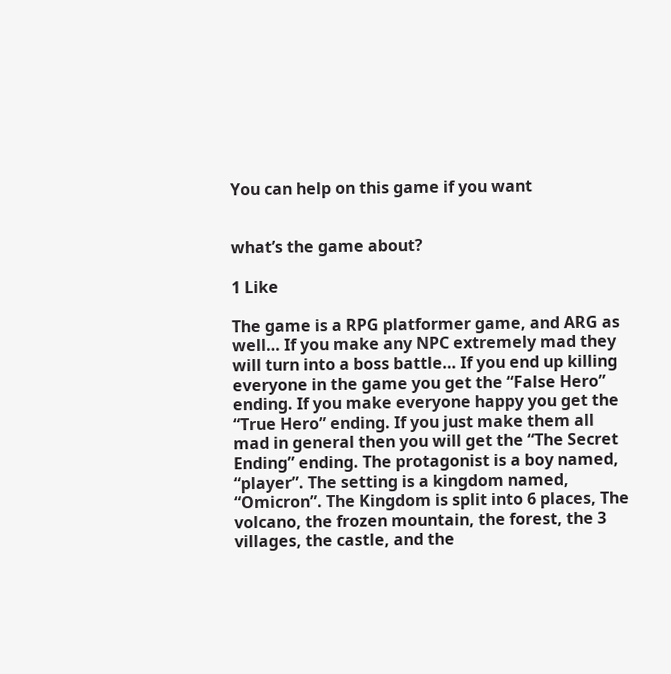You can help on this game if you want


what’s the game about?

1 Like

The game is a RPG platformer game, and ARG as well… If you make any NPC extremely mad they will turn into a boss battle… If you end up killing everyone in the game you get the “False Hero” ending. If you make everyone happy you get the “True Hero” ending. If you just make them all mad in general then you will get the “The Secret Ending” ending. The protagonist is a boy named, “player”. The setting is a kingdom named, “Omicron”. The Kingdom is split into 6 places, The volcano, the frozen mountain, the forest, the 3 villages, the castle, and the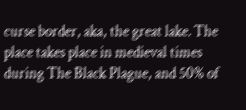curse border, aka, the great lake. The place takes place in medieval times during The Black Plague, and 50% of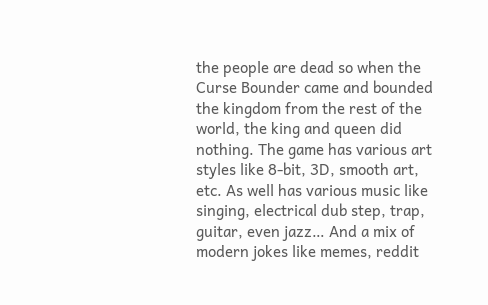the people are dead so when the Curse Bounder came and bounded the kingdom from the rest of the world, the king and queen did nothing. The game has various art styles like 8-bit, 3D, smooth art, etc. As well has various music like singing, electrical dub step, trap, guitar, even jazz… And a mix of modern jokes like memes, reddit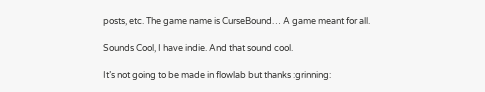posts, etc. The game name is CurseBound… A game meant for all.

Sounds Cool, I have indie. And that sound cool.

It’s not going to be made in flowlab but thanks :grinning: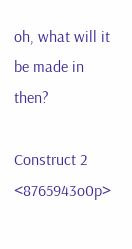oh, what will it be made in then?

Construct 2 <8765943o0p>